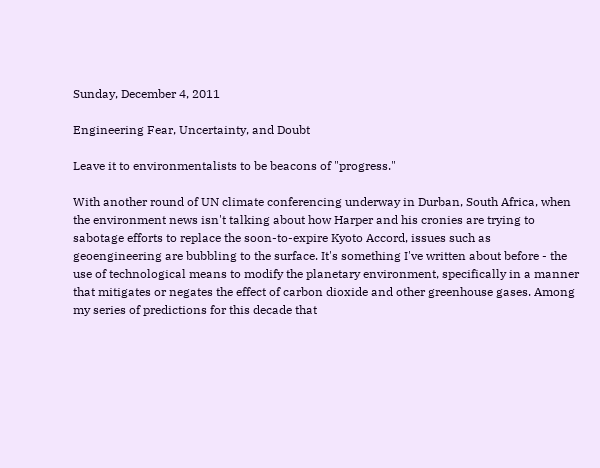Sunday, December 4, 2011

Engineering Fear, Uncertainty, and Doubt

Leave it to environmentalists to be beacons of "progress."

With another round of UN climate conferencing underway in Durban, South Africa, when the environment news isn't talking about how Harper and his cronies are trying to sabotage efforts to replace the soon-to-expire Kyoto Accord, issues such as geoengineering are bubbling to the surface. It's something I've written about before - the use of technological means to modify the planetary environment, specifically in a manner that mitigates or negates the effect of carbon dioxide and other greenhouse gases. Among my series of predictions for this decade that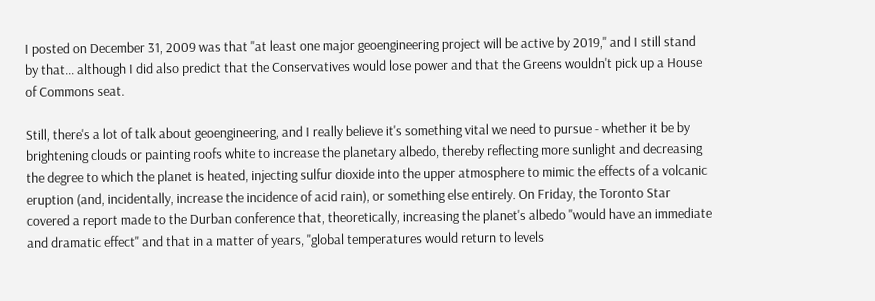I posted on December 31, 2009 was that "at least one major geoengineering project will be active by 2019," and I still stand by that... although I did also predict that the Conservatives would lose power and that the Greens wouldn't pick up a House of Commons seat.

Still, there's a lot of talk about geoengineering, and I really believe it's something vital we need to pursue - whether it be by brightening clouds or painting roofs white to increase the planetary albedo, thereby reflecting more sunlight and decreasing the degree to which the planet is heated, injecting sulfur dioxide into the upper atmosphere to mimic the effects of a volcanic eruption (and, incidentally, increase the incidence of acid rain), or something else entirely. On Friday, the Toronto Star covered a report made to the Durban conference that, theoretically, increasing the planet's albedo "would have an immediate and dramatic effect" and that in a matter of years, "global temperatures would return to levels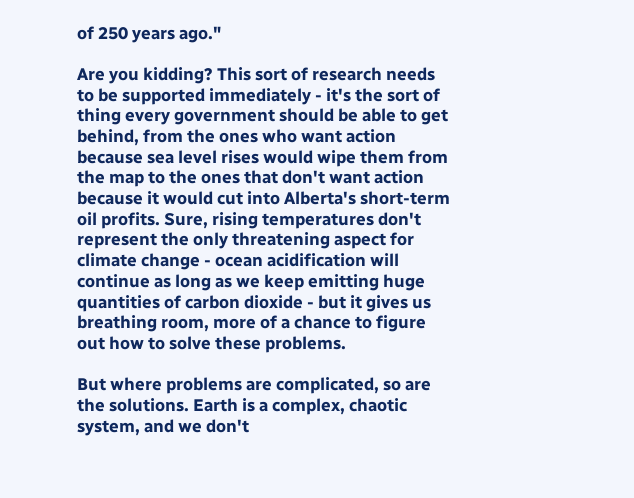of 250 years ago."

Are you kidding? This sort of research needs to be supported immediately - it's the sort of thing every government should be able to get behind, from the ones who want action because sea level rises would wipe them from the map to the ones that don't want action because it would cut into Alberta's short-term oil profits. Sure, rising temperatures don't represent the only threatening aspect for climate change - ocean acidification will continue as long as we keep emitting huge quantities of carbon dioxide - but it gives us breathing room, more of a chance to figure out how to solve these problems.

But where problems are complicated, so are the solutions. Earth is a complex, chaotic system, and we don't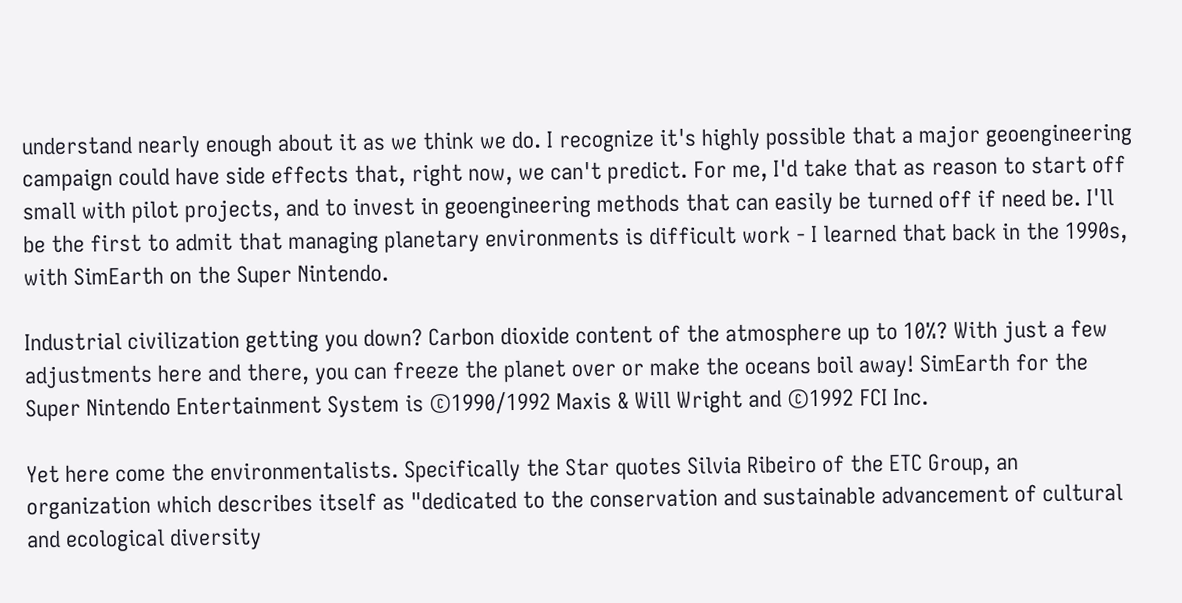understand nearly enough about it as we think we do. I recognize it's highly possible that a major geoengineering campaign could have side effects that, right now, we can't predict. For me, I'd take that as reason to start off small with pilot projects, and to invest in geoengineering methods that can easily be turned off if need be. I'll be the first to admit that managing planetary environments is difficult work - I learned that back in the 1990s, with SimEarth on the Super Nintendo.

Industrial civilization getting you down? Carbon dioxide content of the atmosphere up to 10%? With just a few adjustments here and there, you can freeze the planet over or make the oceans boil away! SimEarth for the Super Nintendo Entertainment System is ©1990/1992 Maxis & Will Wright and ©1992 FCI Inc.

Yet here come the environmentalists. Specifically the Star quotes Silvia Ribeiro of the ETC Group, an organization which describes itself as "dedicated to the conservation and sustainable advancement of cultural and ecological diversity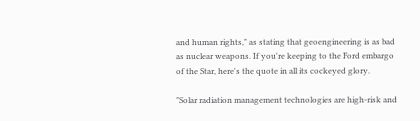and human rights," as stating that geoengineering is as bad as nuclear weapons. If you're keeping to the Ford embargo of the Star, here's the quote in all its cockeyed glory.

"Solar radiation management technologies are high-risk and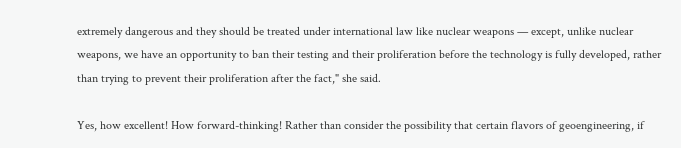extremely dangerous and they should be treated under international law like nuclear weapons — except, unlike nuclear weapons, we have an opportunity to ban their testing and their proliferation before the technology is fully developed, rather than trying to prevent their proliferation after the fact," she said.

Yes, how excellent! How forward-thinking! Rather than consider the possibility that certain flavors of geoengineering, if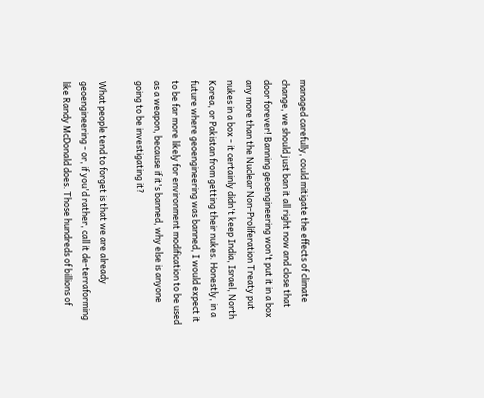managed carefully, could mitigate the effects of climate change, we should just ban it all right now and close that door forever! Banning geoengineering won't put it in a box any more than the Nuclear Non-Proliferation Treaty put nukes in a box - it certainly didn't keep India, Israel, North Korea, or Pakistan from getting their nukes. Honestly, in a future where geoengineering was banned, I would expect it to be far more likely for environment modification to be used as a weapon, because if it's banned, why else is anyone going to be investigating it?

What people tend to forget is that we are already geoengineering - or, if you'd rather, call it de-terraforming like Randy McDonald does. Those hundreds of billions of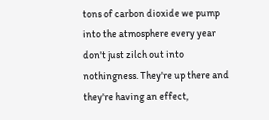tons of carbon dioxide we pump into the atmosphere every year don't just zilch out into nothingness. They're up there and they're having an effect,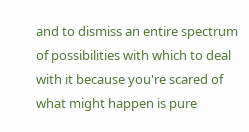and to dismiss an entire spectrum of possibilities with which to deal with it because you're scared of what might happen is pure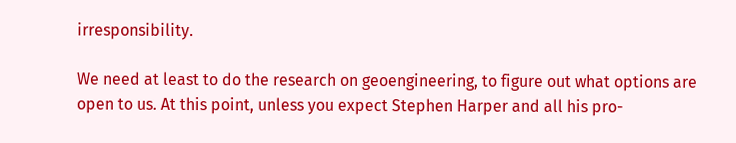irresponsibility.

We need at least to do the research on geoengineering, to figure out what options are open to us. At this point, unless you expect Stephen Harper and all his pro-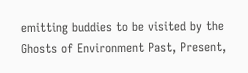emitting buddies to be visited by the Ghosts of Environment Past, Present,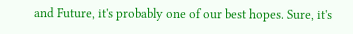and Future, it's probably one of our best hopes. Sure, it's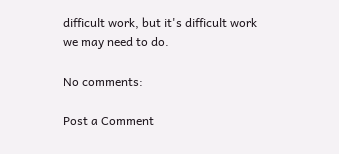difficult work, but it's difficult work we may need to do.

No comments:

Post a Comment